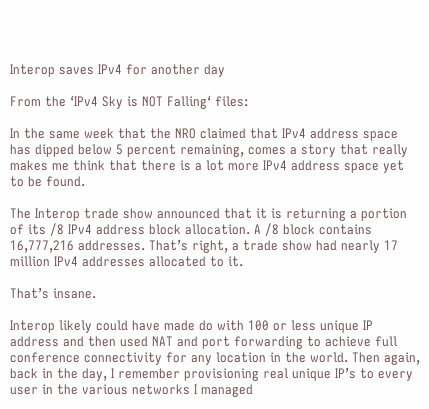Interop saves IPv4 for another day

From the ‘IPv4 Sky is NOT Falling‘ files:

In the same week that the NRO claimed that IPv4 address space has dipped below 5 percent remaining, comes a story that really makes me think that there is a lot more IPv4 address space yet to be found.

The Interop trade show announced that it is returning a portion of its /8 IPv4 address block allocation. A /8 block contains 16,777,216 addresses. That’s right, a trade show had nearly 17 million IPv4 addresses allocated to it.

That’s insane.

Interop likely could have made do with 100 or less unique IP address and then used NAT and port forwarding to achieve full conference connectivity for any location in the world. Then again, back in the day, I remember provisioning real unique IP’s to every user in the various networks I managed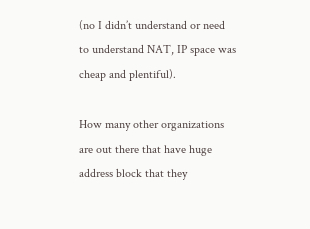(no I didn’t understand or need to understand NAT, IP space was cheap and plentiful).

How many other organizations are out there that have huge address block that they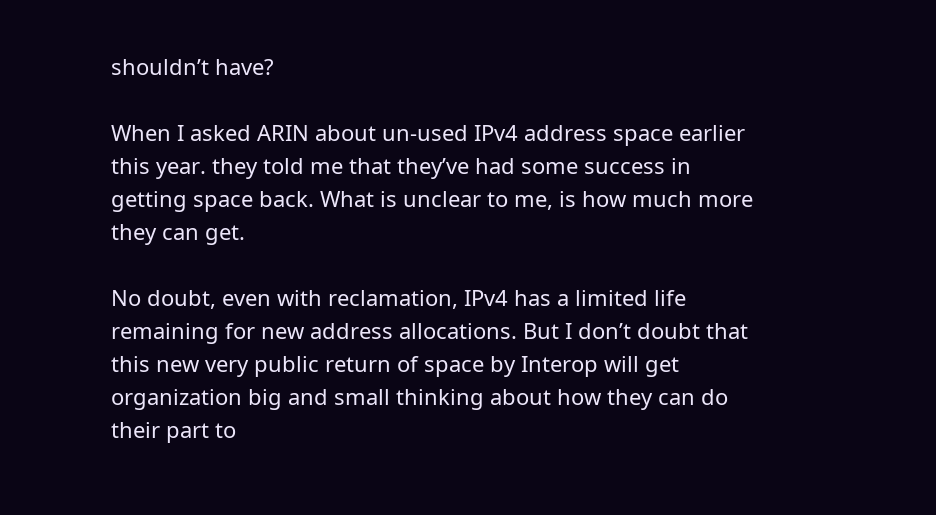shouldn’t have?

When I asked ARIN about un-used IPv4 address space earlier this year. they told me that they’ve had some success in getting space back. What is unclear to me, is how much more they can get.

No doubt, even with reclamation, IPv4 has a limited life remaining for new address allocations. But I don’t doubt that this new very public return of space by Interop will get organization big and small thinking about how they can do their part to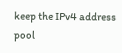keep the IPv4 address pool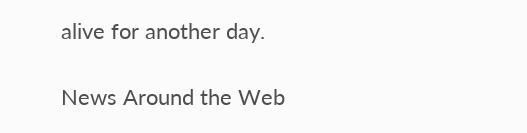alive for another day.

News Around the Web